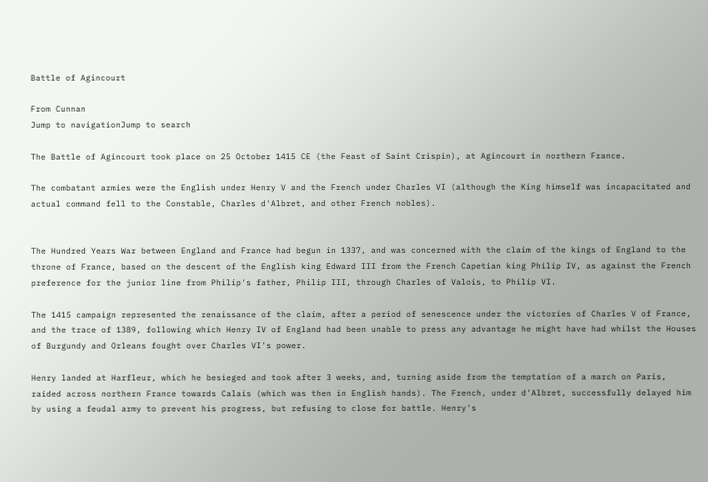Battle of Agincourt

From Cunnan
Jump to navigationJump to search

The Battle of Agincourt took place on 25 October 1415 CE (the Feast of Saint Crispin), at Agincourt in northern France.

The combatant armies were the English under Henry V and the French under Charles VI (although the King himself was incapacitated and actual command fell to the Constable, Charles d'Albret, and other French nobles).


The Hundred Years War between England and France had begun in 1337, and was concerned with the claim of the kings of England to the throne of France, based on the descent of the English king Edward III from the French Capetian king Philip IV, as against the French preference for the junior line from Philip's father, Philip III, through Charles of Valois, to Philip VI.

The 1415 campaign represented the renaissance of the claim, after a period of senescence under the victories of Charles V of France, and the trace of 1389, following which Henry IV of England had been unable to press any advantage he might have had whilst the Houses of Burgundy and Orleans fought over Charles VI's power.

Henry landed at Harfleur, which he besieged and took after 3 weeks, and, turning aside from the temptation of a march on Paris, raided across northern France towards Calais (which was then in English hands). The French, under d'Albret, successfully delayed him by using a feudal army to prevent his progress, but refusing to close for battle. Henry's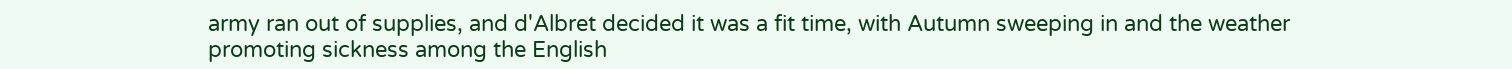army ran out of supplies, and d'Albret decided it was a fit time, with Autumn sweeping in and the weather promoting sickness among the English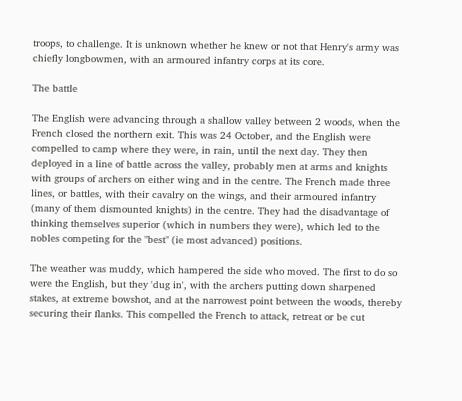troops, to challenge. It is unknown whether he knew or not that Henry's army was chiefly longbowmen, with an armoured infantry corps at its core.

The battle

The English were advancing through a shallow valley between 2 woods, when the French closed the northern exit. This was 24 October, and the English were compelled to camp where they were, in rain, until the next day. They then deployed in a line of battle across the valley, probably men at arms and knights with groups of archers on either wing and in the centre. The French made three lines, or battles, with their cavalry on the wings, and their armoured infantry (many of them dismounted knights) in the centre. They had the disadvantage of thinking themselves superior (which in numbers they were), which led to the nobles competing for the "best" (ie most advanced) positions.

The weather was muddy, which hampered the side who moved. The first to do so were the English, but they 'dug in', with the archers putting down sharpened stakes, at extreme bowshot, and at the narrowest point between the woods, thereby securing their flanks. This compelled the French to attack, retreat or be cut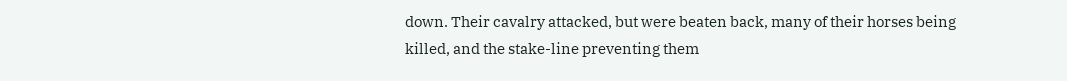down. Their cavalry attacked, but were beaten back, many of their horses being killed, and the stake-line preventing them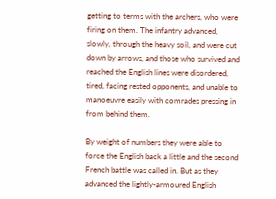getting to terms with the archers, who were firing on them. The infantry advanced, slowly, through the heavy soil, and were cut down by arrows, and those who survived and reached the English lines were disordered, tired, facing rested opponents, and unable to manoeuvre easily with comrades pressing in from behind them.

By weight of numbers they were able to force the English back a little and the second French battle was called in. But as they advanced the lightly-armoured English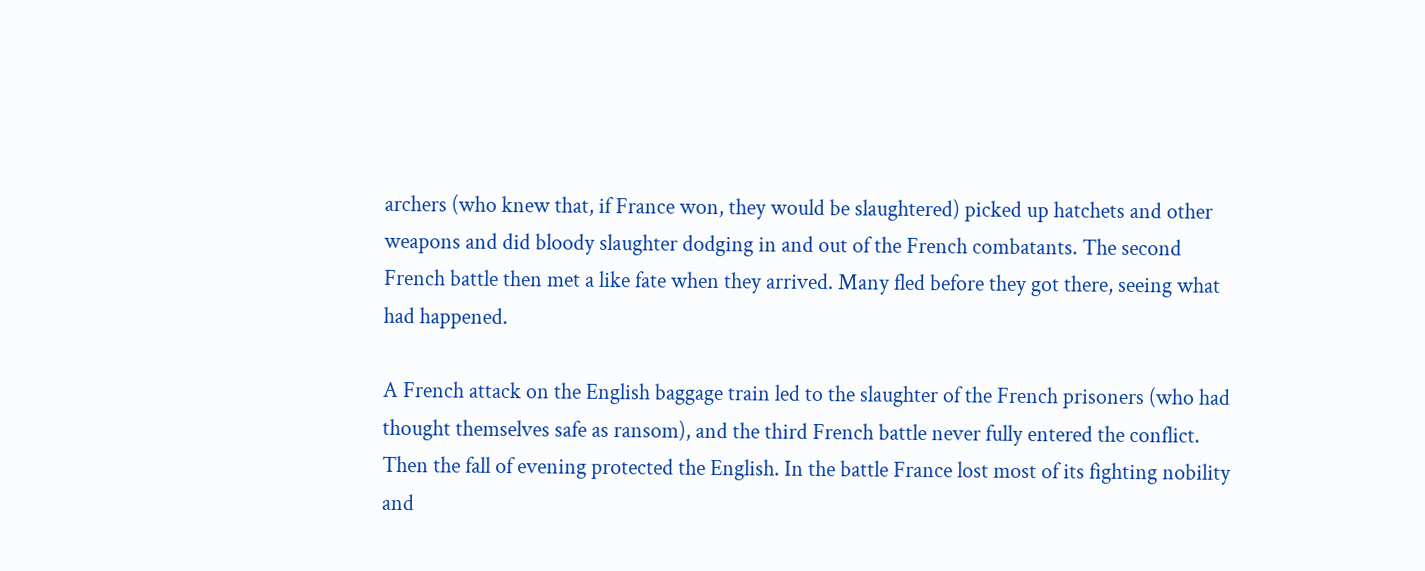archers (who knew that, if France won, they would be slaughtered) picked up hatchets and other weapons and did bloody slaughter dodging in and out of the French combatants. The second French battle then met a like fate when they arrived. Many fled before they got there, seeing what had happened.

A French attack on the English baggage train led to the slaughter of the French prisoners (who had thought themselves safe as ransom), and the third French battle never fully entered the conflict. Then the fall of evening protected the English. In the battle France lost most of its fighting nobility and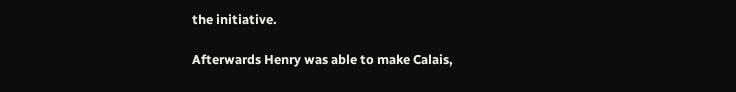the initiative.

Afterwards Henry was able to make Calais,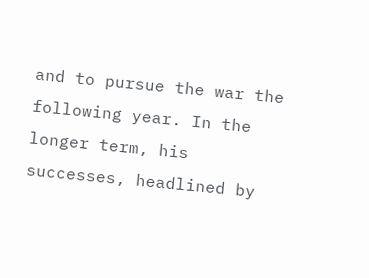and to pursue the war the following year. In the longer term, his successes, headlined by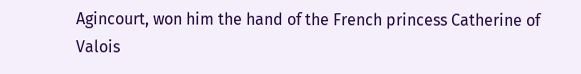Agincourt, won him the hand of the French princess Catherine of Valois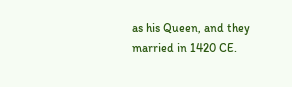as his Queen, and they married in 1420 CE.